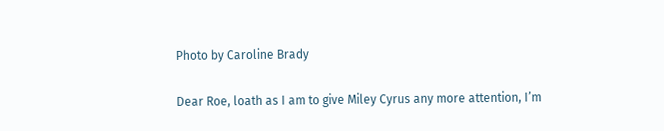Photo by Caroline Brady

Dear Roe, loath as I am to give Miley Cyrus any more attention, I’m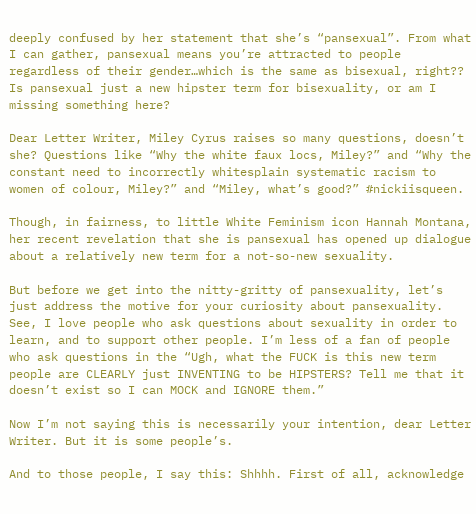deeply confused by her statement that she’s “pansexual”. From what I can gather, pansexual means you’re attracted to people regardless of their gender…which is the same as bisexual, right?? Is pansexual just a new hipster term for bisexuality, or am I missing something here?

Dear Letter Writer, Miley Cyrus raises so many questions, doesn’t she? Questions like “Why the white faux locs, Miley?” and “Why the constant need to incorrectly whitesplain systematic racism to women of colour, Miley?” and “Miley, what’s good?” #nickiisqueen.

Though, in fairness, to little White Feminism icon Hannah Montana, her recent revelation that she is pansexual has opened up dialogue about a relatively new term for a not-so-new sexuality.

But before we get into the nitty-gritty of pansexuality, let’s just address the motive for your curiosity about pansexuality. See, I love people who ask questions about sexuality in order to learn, and to support other people. I’m less of a fan of people who ask questions in the “Ugh, what the FUCK is this new term people are CLEARLY just INVENTING to be HIPSTERS? Tell me that it doesn’t exist so I can MOCK and IGNORE them.”

Now I’m not saying this is necessarily your intention, dear Letter Writer. But it is some people’s.

And to those people, I say this: Shhhh. First of all, acknowledge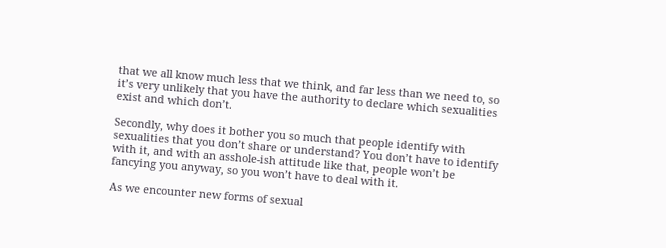that we all know much less that we think, and far less than we need to, so it’s very unlikely that you have the authority to declare which sexualities exist and which don’t.

Secondly, why does it bother you so much that people identify with sexualities that you don’t share or understand? You don’t have to identify with it, and with an asshole-ish attitude like that, people won’t be fancying you anyway, so you won’t have to deal with it.

As we encounter new forms of sexual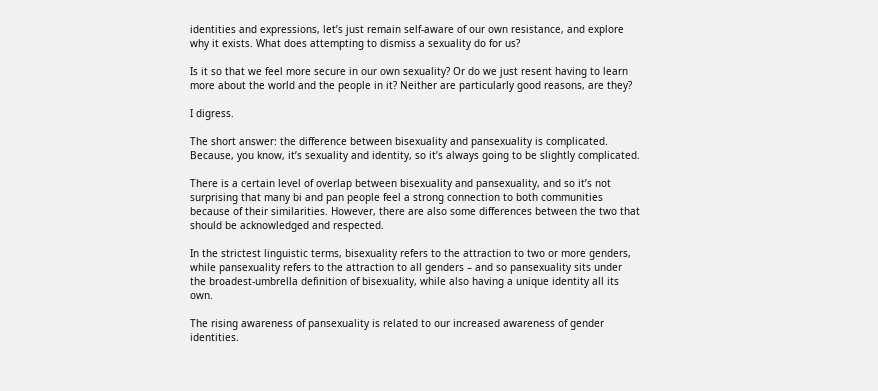identities and expressions, let’s just remain self-aware of our own resistance, and explore why it exists. What does attempting to dismiss a sexuality do for us?

Is it so that we feel more secure in our own sexuality? Or do we just resent having to learn more about the world and the people in it? Neither are particularly good reasons, are they?

I digress.

The short answer: the difference between bisexuality and pansexuality is complicated. Because, you know, it’s sexuality and identity, so it’s always going to be slightly complicated.

There is a certain level of overlap between bisexuality and pansexuality, and so it’s not surprising that many bi and pan people feel a strong connection to both communities because of their similarities. However, there are also some differences between the two that should be acknowledged and respected.

In the strictest linguistic terms, bisexuality refers to the attraction to two or more genders, while pansexuality refers to the attraction to all genders – and so pansexuality sits under the broadest-umbrella definition of bisexuality, while also having a unique identity all its own.

The rising awareness of pansexuality is related to our increased awareness of gender identities.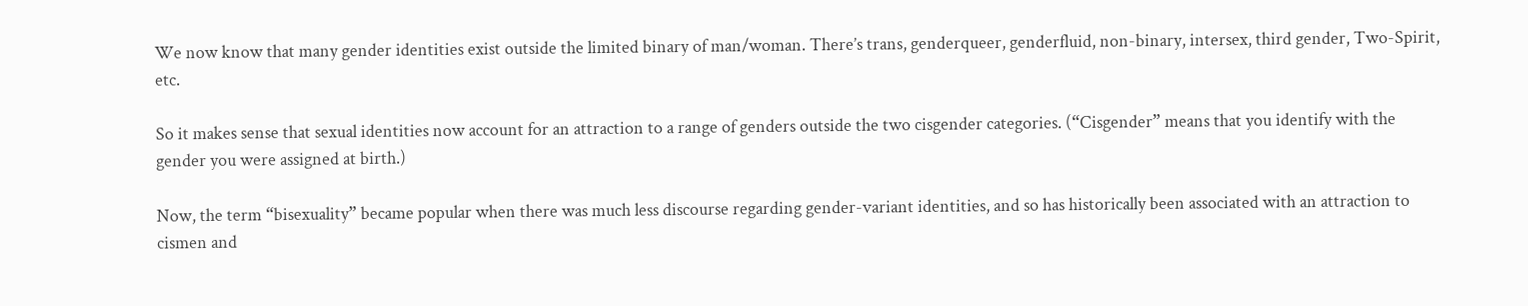We now know that many gender identities exist outside the limited binary of man/woman. There’s trans, genderqueer, genderfluid, non-binary, intersex, third gender, Two-Spirit, etc.

So it makes sense that sexual identities now account for an attraction to a range of genders outside the two cisgender categories. (“Cisgender” means that you identify with the gender you were assigned at birth.)

Now, the term “bisexuality” became popular when there was much less discourse regarding gender-variant identities, and so has historically been associated with an attraction to cismen and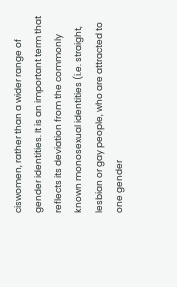ciswomen, rather than a wider range of gender identities. It is an important term that reflects its deviation from the commonly known monosexual identities (i.e. straight, lesbian or gay people, who are attracted to one gender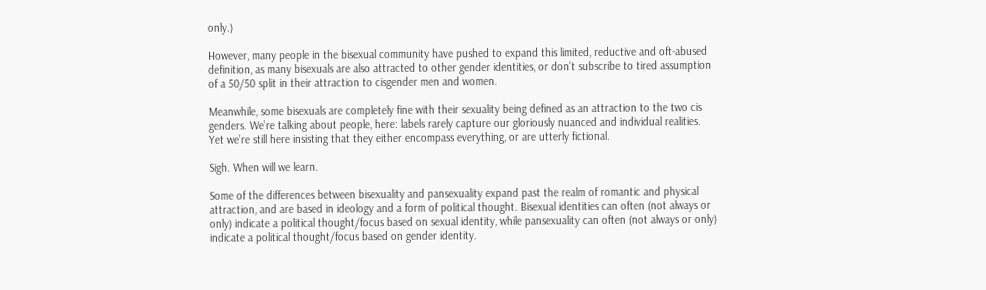only.)

However, many people in the bisexual community have pushed to expand this limited, reductive and oft-abused definition, as many bisexuals are also attracted to other gender identities, or don’t subscribe to tired assumption of a 50/50 split in their attraction to cisgender men and women.

Meanwhile, some bisexuals are completely fine with their sexuality being defined as an attraction to the two cis genders. We’re talking about people, here: labels rarely capture our gloriously nuanced and individual realities. Yet we’re still here insisting that they either encompass everything, or are utterly fictional.

Sigh. When will we learn.

Some of the differences between bisexuality and pansexuality expand past the realm of romantic and physical attraction, and are based in ideology and a form of political thought. Bisexual identities can often (not always or only) indicate a political thought/focus based on sexual identity, while pansexuality can often (not always or only) indicate a political thought/focus based on gender identity.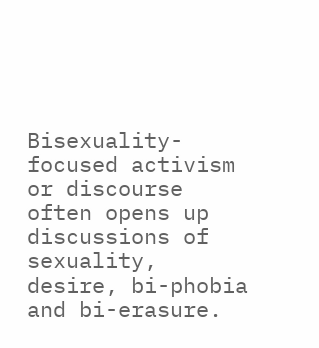Bisexuality-focused activism or discourse often opens up discussions of sexuality, desire, bi-phobia and bi-erasure.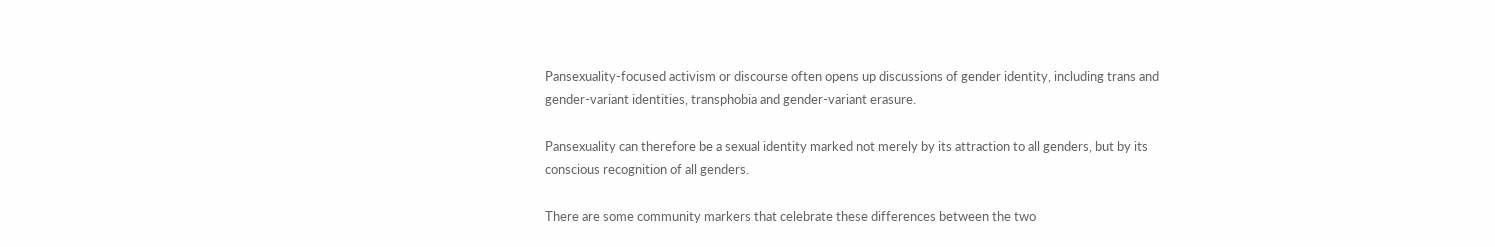Pansexuality-focused activism or discourse often opens up discussions of gender identity, including trans and gender-variant identities, transphobia and gender-variant erasure.

Pansexuality can therefore be a sexual identity marked not merely by its attraction to all genders, but by its conscious recognition of all genders.

There are some community markers that celebrate these differences between the two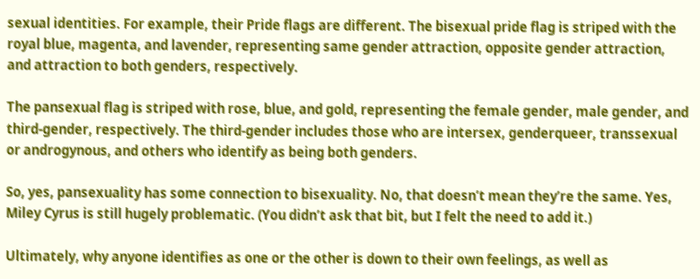sexual identities. For example, their Pride flags are different. The bisexual pride flag is striped with the royal blue, magenta, and lavender, representing same gender attraction, opposite gender attraction, and attraction to both genders, respectively.

The pansexual flag is striped with rose, blue, and gold, representing the female gender, male gender, and third-gender, respectively. The third-gender includes those who are intersex, genderqueer, transsexual or androgynous, and others who identify as being both genders.

So, yes, pansexuality has some connection to bisexuality. No, that doesn’t mean they’re the same. Yes, Miley Cyrus is still hugely problematic. (You didn’t ask that bit, but I felt the need to add it.)

Ultimately, why anyone identifies as one or the other is down to their own feelings, as well as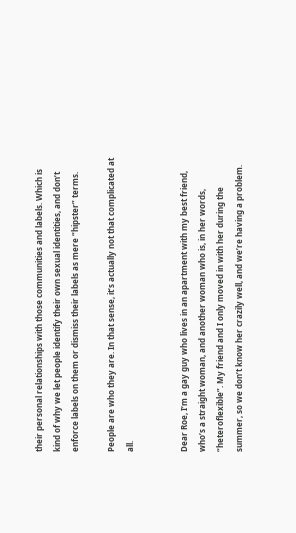their personal relationships with those communities and labels. Which is kind of why we let people identify their own sexual identities, and don’t enforce labels on them or dismiss their labels as mere “hipster” terms.

People are who they are. In that sense, it’s actually not that complicated at all.


Dear Roe, I’m a gay guy who lives in an apartment with my best friend, who’s a straight woman, and another woman who is, in her words, “heteroflexible”. My friend and I only moved in with her during the summer, so we don’t know her crazily well, and we’re having a problem.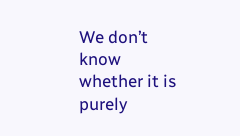We don’t know whether it is purely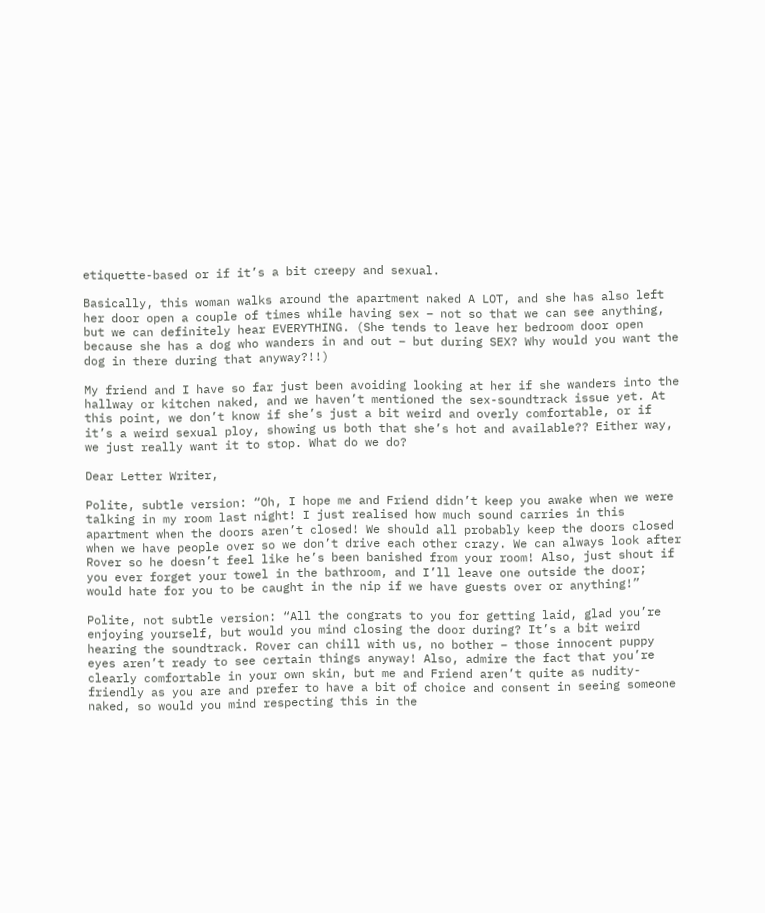etiquette-based or if it’s a bit creepy and sexual.

Basically, this woman walks around the apartment naked A LOT, and she has also left her door open a couple of times while having sex – not so that we can see anything, but we can definitely hear EVERYTHING. (She tends to leave her bedroom door open because she has a dog who wanders in and out – but during SEX? Why would you want the dog in there during that anyway?!!)

My friend and I have so far just been avoiding looking at her if she wanders into the hallway or kitchen naked, and we haven’t mentioned the sex-soundtrack issue yet. At this point, we don’t know if she’s just a bit weird and overly comfortable, or if it’s a weird sexual ploy, showing us both that she’s hot and available?? Either way, we just really want it to stop. What do we do?

Dear Letter Writer,

Polite, subtle version: “Oh, I hope me and Friend didn’t keep you awake when we were talking in my room last night! I just realised how much sound carries in this apartment when the doors aren’t closed! We should all probably keep the doors closed when we have people over so we don’t drive each other crazy. We can always look after Rover so he doesn’t feel like he’s been banished from your room! Also, just shout if you ever forget your towel in the bathroom, and I’ll leave one outside the door; would hate for you to be caught in the nip if we have guests over or anything!”

Polite, not subtle version: “All the congrats to you for getting laid, glad you’re enjoying yourself, but would you mind closing the door during? It’s a bit weird hearing the soundtrack. Rover can chill with us, no bother – those innocent puppy eyes aren’t ready to see certain things anyway! Also, admire the fact that you’re clearly comfortable in your own skin, but me and Friend aren’t quite as nudity-friendly as you are and prefer to have a bit of choice and consent in seeing someone naked, so would you mind respecting this in the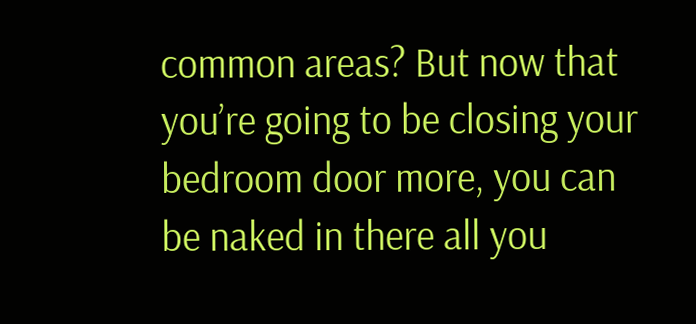common areas? But now that you’re going to be closing your bedroom door more, you can be naked in there all you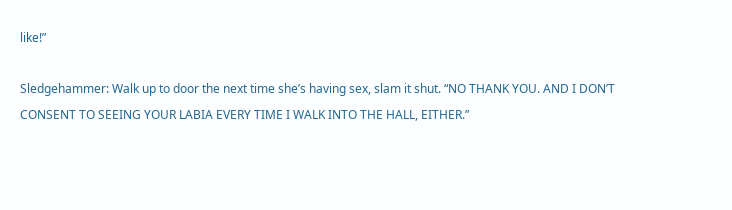like!”

Sledgehammer: Walk up to door the next time she’s having sex, slam it shut. “NO THANK YOU. AND I DON’T CONSENT TO SEEING YOUR LABIA EVERY TIME I WALK INTO THE HALL, EITHER.”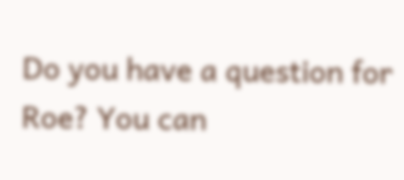Do you have a question for Roe? You can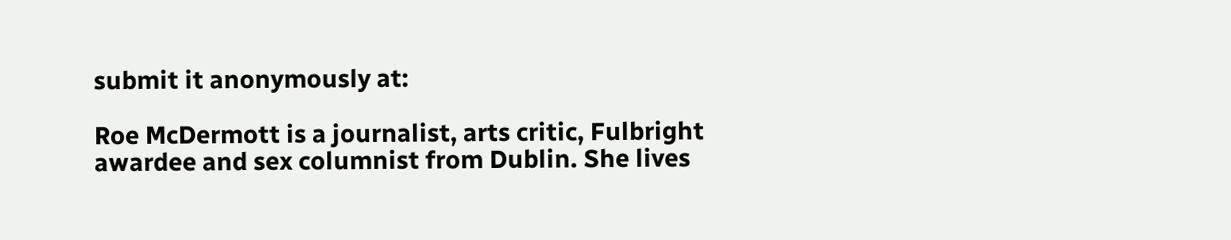submit it anonymously at:

Roe McDermott is a journalist, arts critic, Fulbright awardee and sex columnist from Dublin. She lives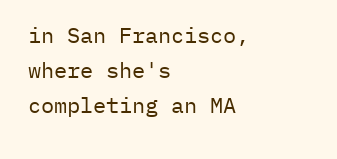in San Francisco, where she's completing an MA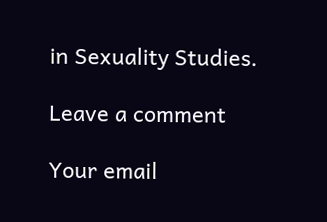in Sexuality Studies.

Leave a comment

Your email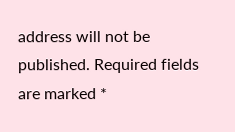address will not be published. Required fields are marked *